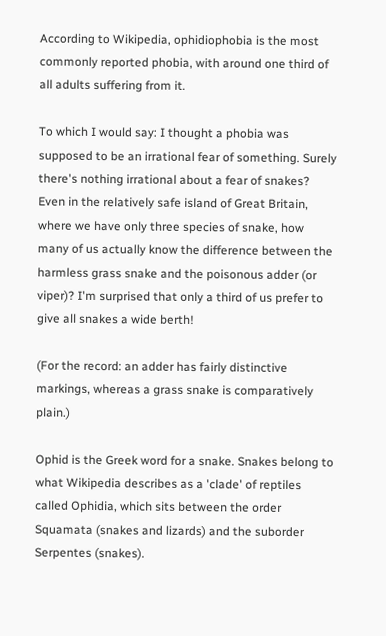According to Wikipedia, ophidiophobia is the most commonly reported phobia, with around one third of all adults suffering from it.

To which I would say: I thought a phobia was supposed to be an irrational fear of something. Surely there's nothing irrational about a fear of snakes? Even in the relatively safe island of Great Britain, where we have only three species of snake, how many of us actually know the difference between the harmless grass snake and the poisonous adder (or viper)? I'm surprised that only a third of us prefer to give all snakes a wide berth!

(For the record: an adder has fairly distinctive markings, whereas a grass snake is comparatively plain.)

Ophid is the Greek word for a snake. Snakes belong to what Wikipedia describes as a 'clade' of reptiles called Ophidia, which sits between the order Squamata (snakes and lizards) and the suborder Serpentes (snakes).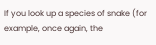If you look up a species of snake (for example, once again, the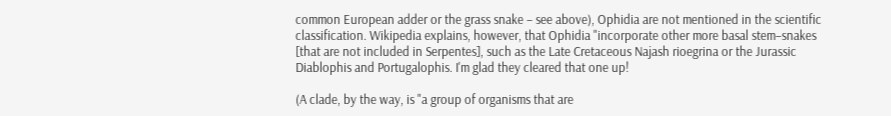common European adder or the grass snake – see above), Ophidia are not mentioned in the scientific classification. Wikipedia explains, however, that Ophidia "incorporate other more basal stem–snakes [that are not included in Serpentes], such as the Late Cretaceous Najash rioegrina or the Jurassic Diablophis and Portugalophis. I'm glad they cleared that one up!

(A clade, by the way, is "a group of organisms that are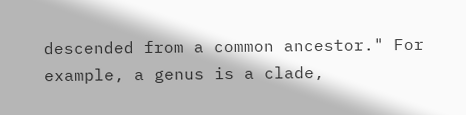descended from a common ancestor." For example, a genus is a clade,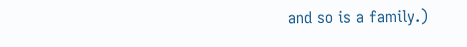and so is a family.)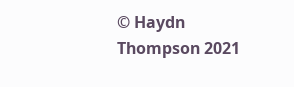© Haydn Thompson 2021